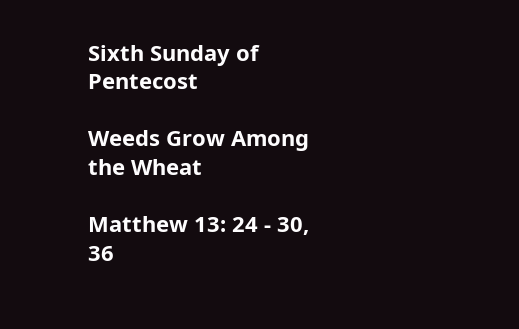Sixth Sunday of Pentecost

Weeds Grow Among the Wheat

Matthew 13: 24 - 30, 36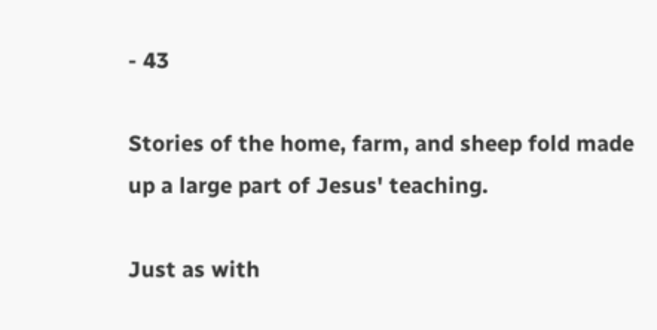- 43

Stories of the home, farm, and sheep fold made up a large part of Jesus' teaching.

Just as with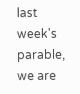last week's parable, we are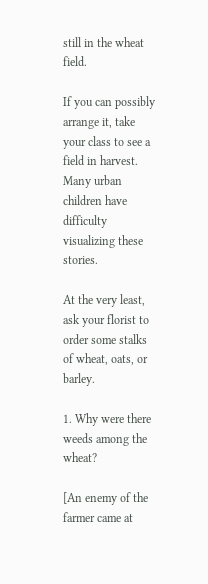still in the wheat field.

If you can possibly arrange it, take your class to see a field in harvest. Many urban children have difficulty visualizing these stories.

At the very least, ask your florist to order some stalks of wheat, oats, or barley.

1. Why were there weeds among the wheat?

[An enemy of the farmer came at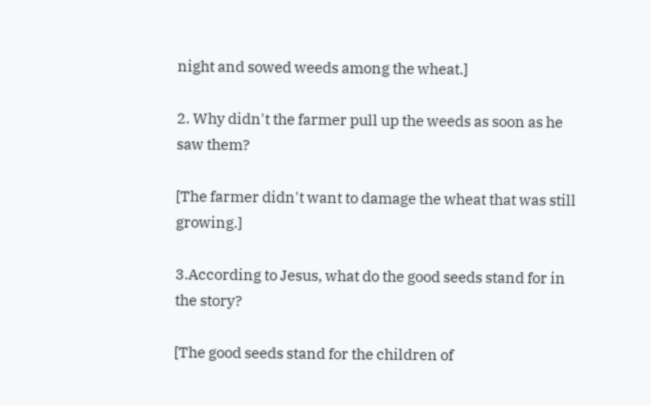night and sowed weeds among the wheat.]

2. Why didn't the farmer pull up the weeds as soon as he saw them?

[The farmer didn't want to damage the wheat that was still growing.]

3.According to Jesus, what do the good seeds stand for in the story?

[The good seeds stand for the children of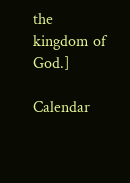the kingdom of God.]

Calendar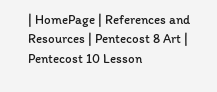| HomePage | References and Resources | Pentecost 8 Art | Pentecost 10 Lesson